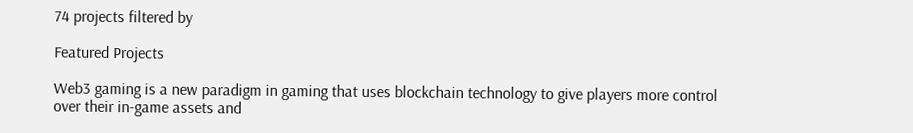74 projects filtered by

Featured Projects

Web3 gaming is a new paradigm in gaming that uses blockchain technology to give players more control over their in-game assets and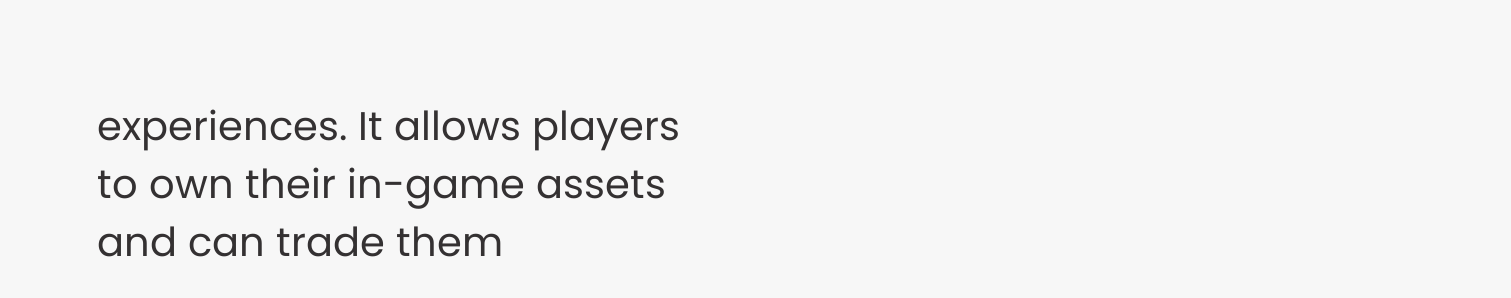experiences. It allows players to own their in-game assets and can trade them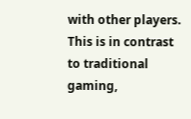with other players. This is in contrast to traditional gaming,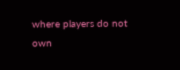where players do not own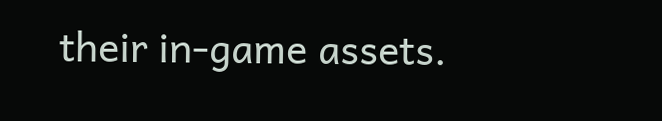their in-game assets.